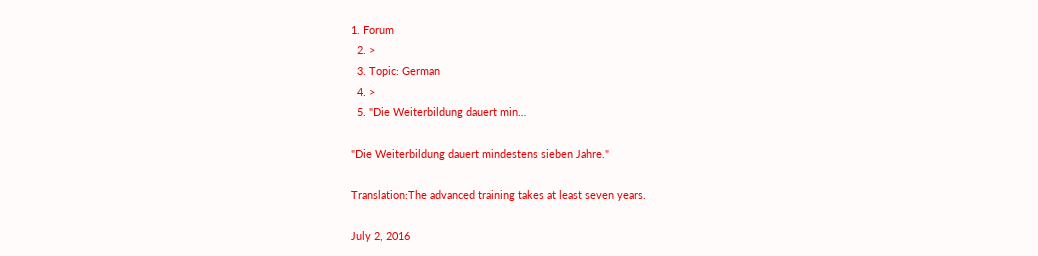1. Forum
  2. >
  3. Topic: German
  4. >
  5. "Die Weiterbildung dauert min…

"Die Weiterbildung dauert mindestens sieben Jahre."

Translation:The advanced training takes at least seven years.

July 2, 2016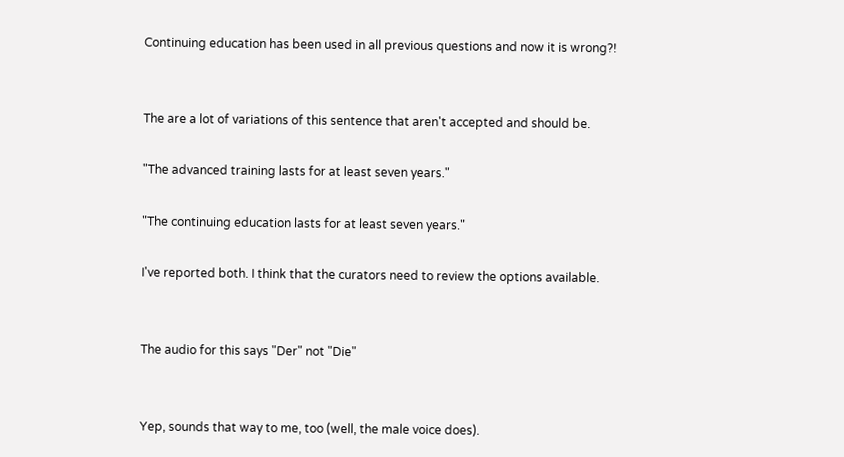Continuing education has been used in all previous questions and now it is wrong?!


The are a lot of variations of this sentence that aren't accepted and should be.

"The advanced training lasts for at least seven years."

"The continuing education lasts for at least seven years."

I've reported both. I think that the curators need to review the options available.


The audio for this says "Der" not "Die"


Yep, sounds that way to me, too (well, the male voice does).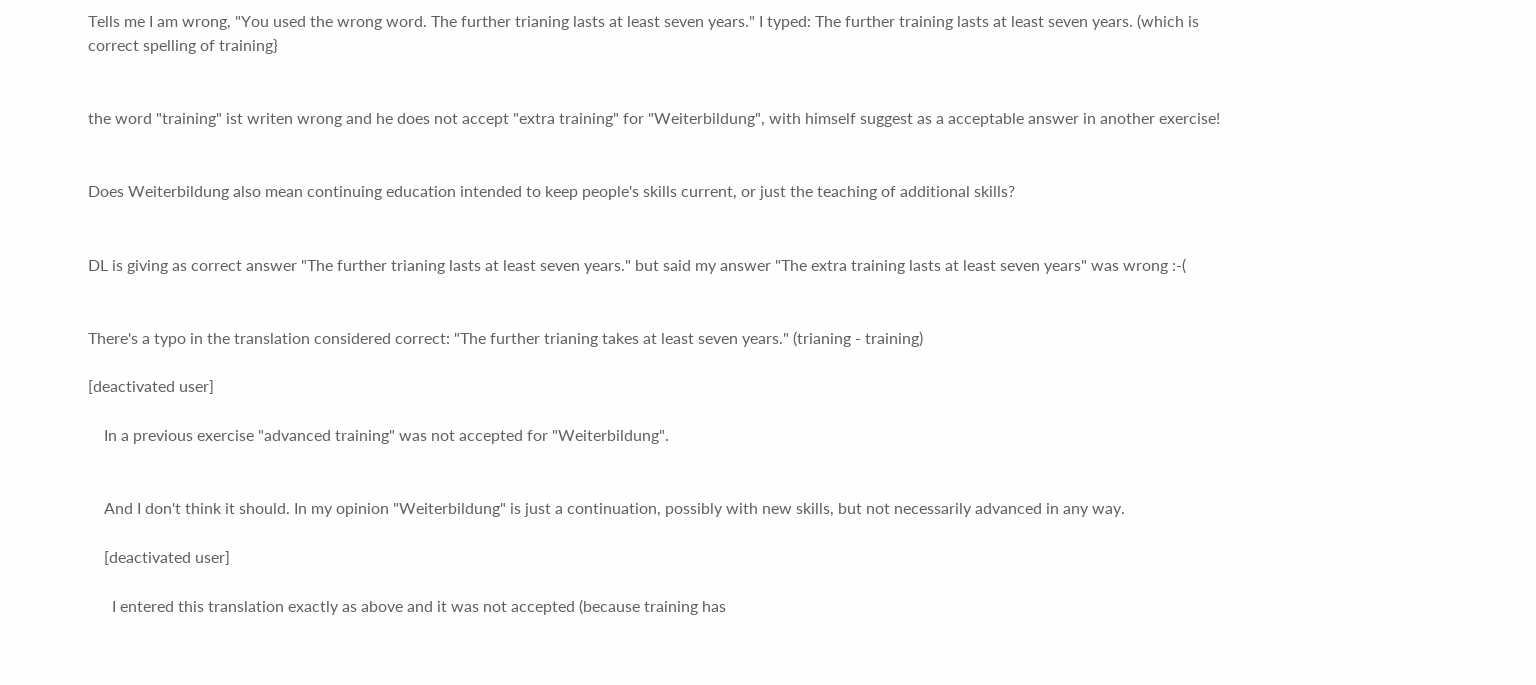Tells me I am wrong, "You used the wrong word. The further trianing lasts at least seven years." I typed: The further training lasts at least seven years. (which is correct spelling of training}


the word "training" ist writen wrong and he does not accept "extra training" for "Weiterbildung", with himself suggest as a acceptable answer in another exercise!


Does Weiterbildung also mean continuing education intended to keep people's skills current, or just the teaching of additional skills?


DL is giving as correct answer "The further trianing lasts at least seven years." but said my answer "The extra training lasts at least seven years" was wrong :-(


There's a typo in the translation considered correct: "The further trianing takes at least seven years." (trianing - training)

[deactivated user]

    In a previous exercise "advanced training" was not accepted for "Weiterbildung".


    And I don't think it should. In my opinion "Weiterbildung" is just a continuation, possibly with new skills, but not necessarily advanced in any way.

    [deactivated user]

      I entered this translation exactly as above and it was not accepted (because training has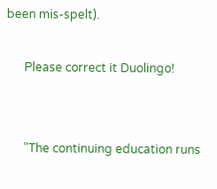been mis-spelt).

      Please correct it Duolingo!


      "The continuing education runs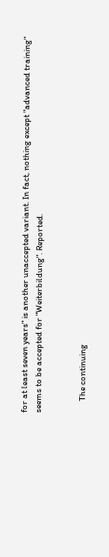for at least seven years" is another unaccepted variant. In fact, nothing except "advanced training" seems to be accepted for "Weiterbildung". Reported.


      The continuing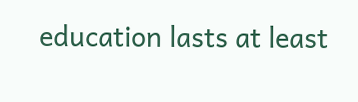education lasts at least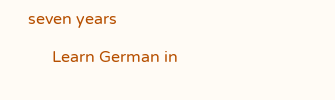seven years

      Learn German in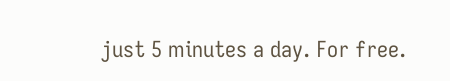just 5 minutes a day. For free.